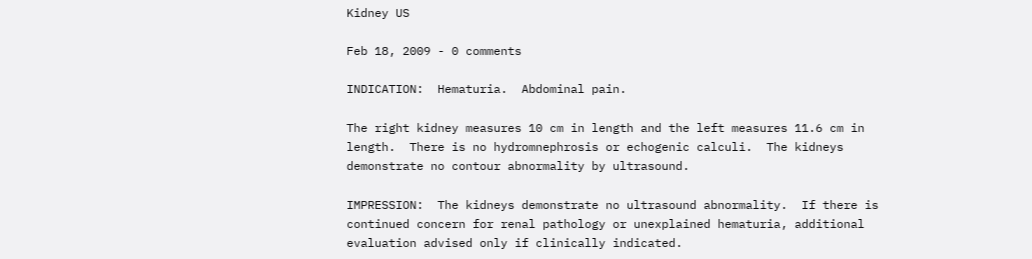Kidney US

Feb 18, 2009 - 0 comments

INDICATION:  Hematuria.  Abdominal pain.

The right kidney measures 10 cm in length and the left measures 11.6 cm in length.  There is no hydromnephrosis or echogenic calculi.  The kidneys demonstrate no contour abnormality by ultrasound.

IMPRESSION:  The kidneys demonstrate no ultrasound abnormality.  If there is continued concern for renal pathology or unexplained hematuria, additional evaluation advised only if clinically indicated.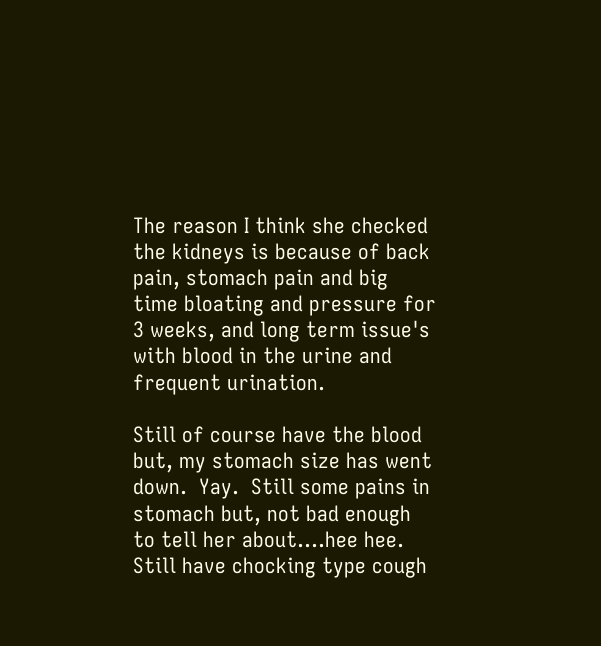The reason I think she checked the kidneys is because of back pain, stomach pain and big time bloating and pressure for 3 weeks, and long term issue's with blood in the urine and frequent urination.

Still of course have the blood but, my stomach size has went down.  Yay.  Still some pains in stomach but, not bad enough to tell her about....hee hee. Still have chocking type cough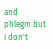and phlegm but I don't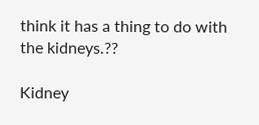think it has a thing to do with the kidneys.??

Kidney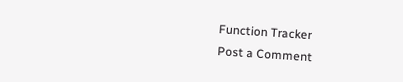Function Tracker
Post a Comment